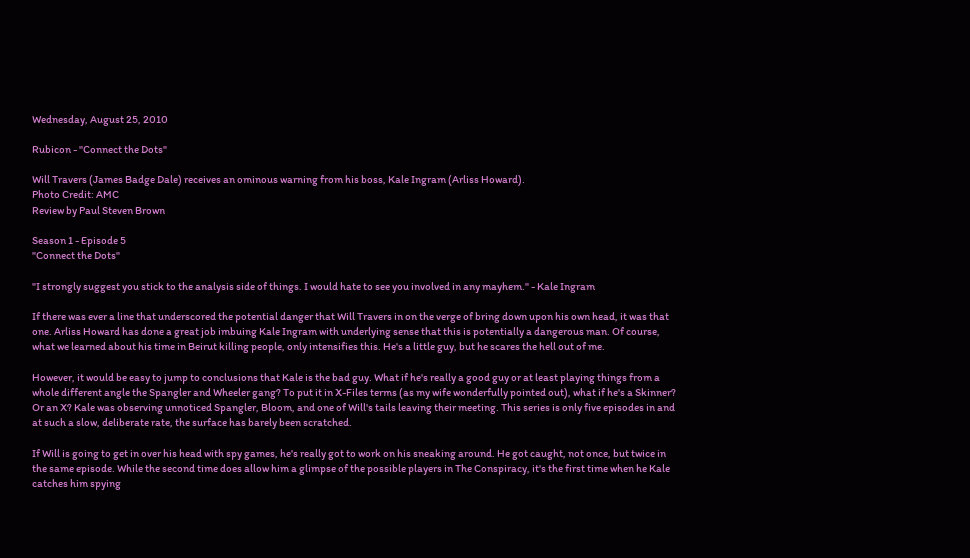Wednesday, August 25, 2010

Rubicon - "Connect the Dots"

Will Travers (James Badge Dale) receives an ominous warning from his boss, Kale Ingram (Arliss Howard).
Photo Credit: AMC
Review by Paul Steven Brown

Season 1 - Episode 5
"Connect the Dots"

"I strongly suggest you stick to the analysis side of things. I would hate to see you involved in any mayhem." - Kale Ingram

If there was ever a line that underscored the potential danger that Will Travers in on the verge of bring down upon his own head, it was that one. Arliss Howard has done a great job imbuing Kale Ingram with underlying sense that this is potentially a dangerous man. Of course, what we learned about his time in Beirut killing people, only intensifies this. He's a little guy, but he scares the hell out of me.

However, it would be easy to jump to conclusions that Kale is the bad guy. What if he's really a good guy or at least playing things from a whole different angle the Spangler and Wheeler gang? To put it in X-Files terms (as my wife wonderfully pointed out), what if he's a Skinner? Or an X? Kale was observing unnoticed Spangler, Bloom, and one of Will's tails leaving their meeting. This series is only five episodes in and at such a slow, deliberate rate, the surface has barely been scratched.

If Will is going to get in over his head with spy games, he's really got to work on his sneaking around. He got caught, not once, but twice in the same episode. While the second time does allow him a glimpse of the possible players in The Conspiracy, it's the first time when he Kale catches him spying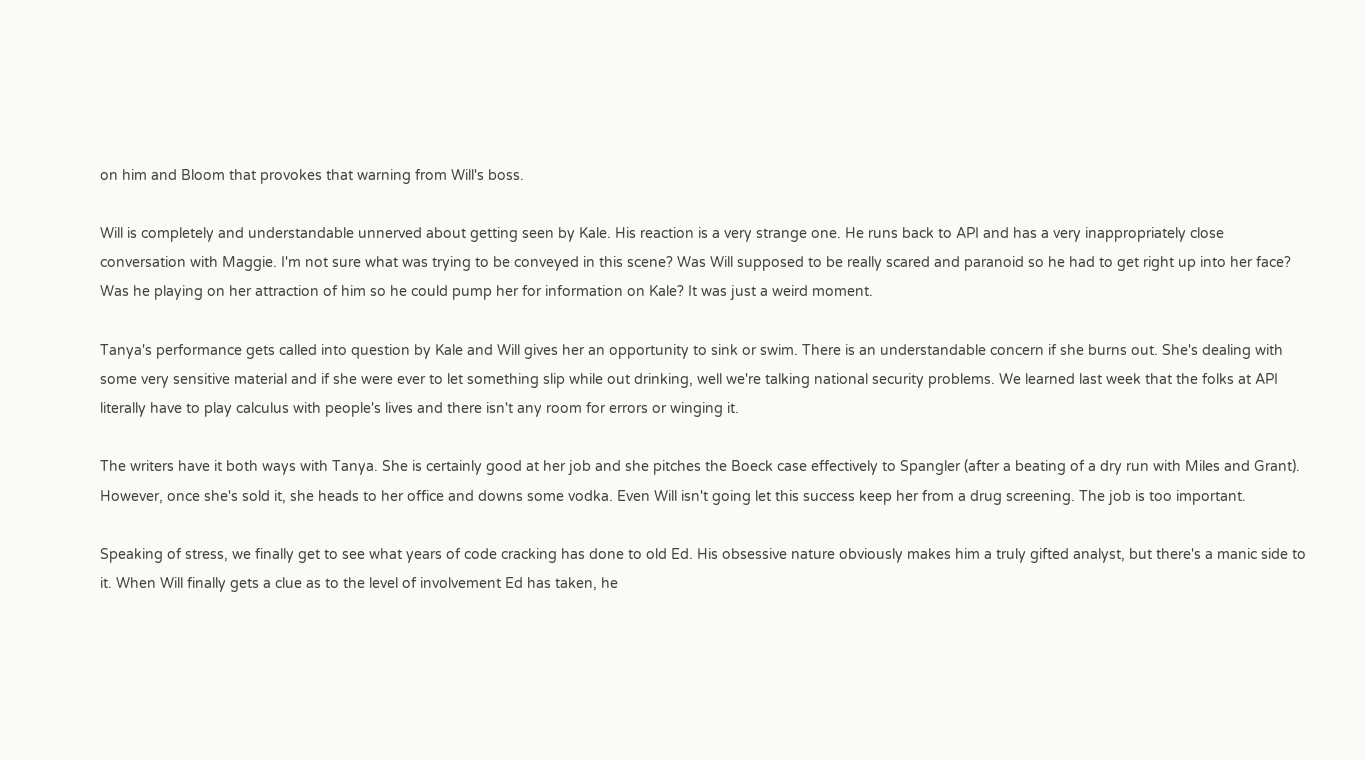on him and Bloom that provokes that warning from Will's boss.

Will is completely and understandable unnerved about getting seen by Kale. His reaction is a very strange one. He runs back to API and has a very inappropriately close conversation with Maggie. I'm not sure what was trying to be conveyed in this scene? Was Will supposed to be really scared and paranoid so he had to get right up into her face? Was he playing on her attraction of him so he could pump her for information on Kale? It was just a weird moment.

Tanya's performance gets called into question by Kale and Will gives her an opportunity to sink or swim. There is an understandable concern if she burns out. She's dealing with some very sensitive material and if she were ever to let something slip while out drinking, well we're talking national security problems. We learned last week that the folks at API literally have to play calculus with people's lives and there isn't any room for errors or winging it.

The writers have it both ways with Tanya. She is certainly good at her job and she pitches the Boeck case effectively to Spangler (after a beating of a dry run with Miles and Grant). However, once she's sold it, she heads to her office and downs some vodka. Even Will isn't going let this success keep her from a drug screening. The job is too important.

Speaking of stress, we finally get to see what years of code cracking has done to old Ed. His obsessive nature obviously makes him a truly gifted analyst, but there's a manic side to it. When Will finally gets a clue as to the level of involvement Ed has taken, he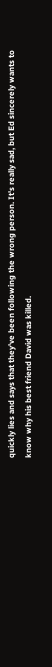quickly lies and says that they've been following the wrong person. It's really sad, but Ed sincerely wants to know why his best friend David was killed.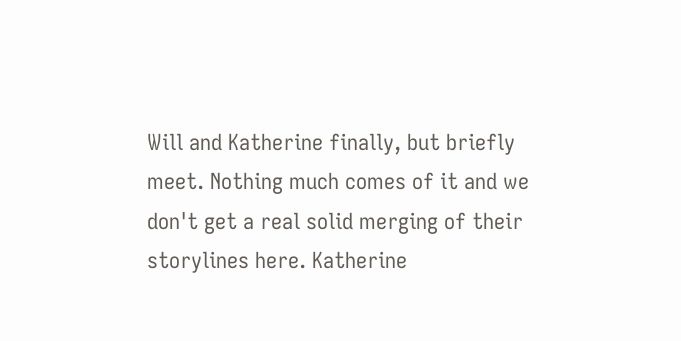Will and Katherine finally, but briefly meet. Nothing much comes of it and we don't get a real solid merging of their storylines here. Katherine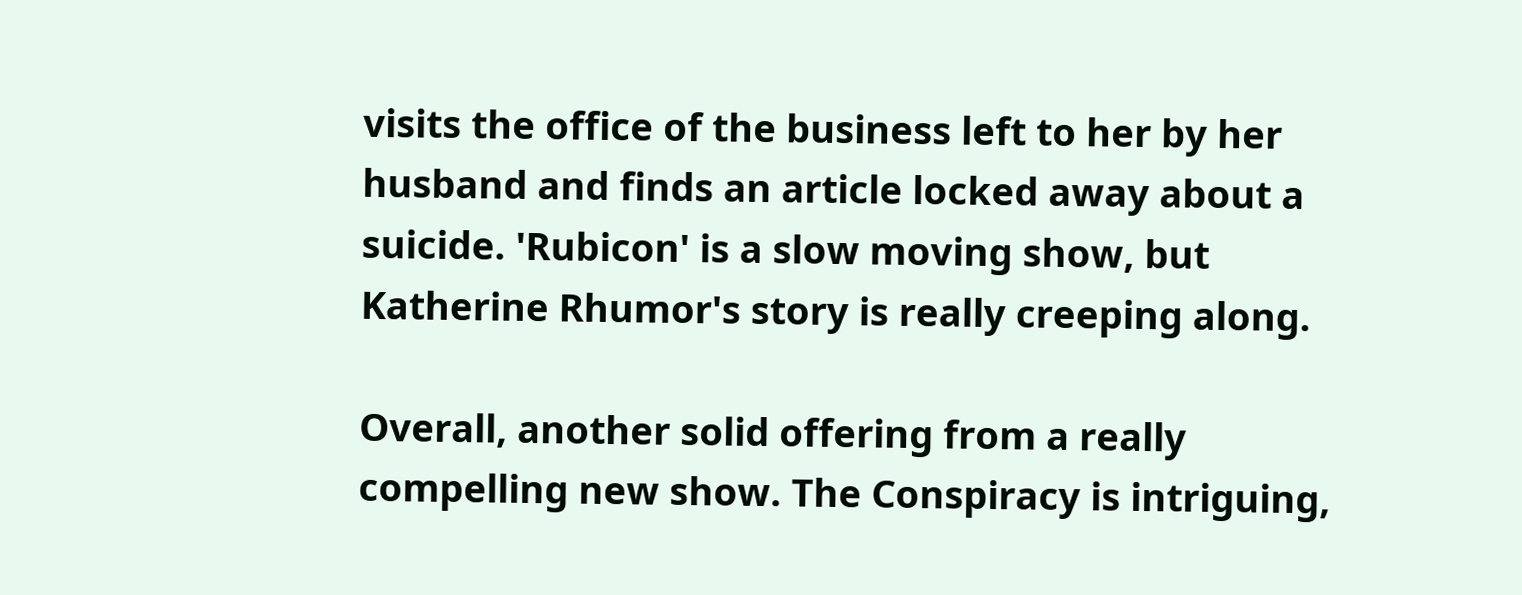visits the office of the business left to her by her husband and finds an article locked away about a suicide. 'Rubicon' is a slow moving show, but Katherine Rhumor's story is really creeping along.

Overall, another solid offering from a really compelling new show. The Conspiracy is intriguing,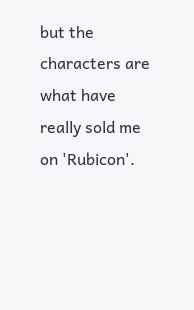but the characters are what have really sold me on 'Rubicon'.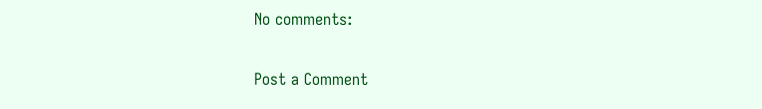No comments:

Post a Comment